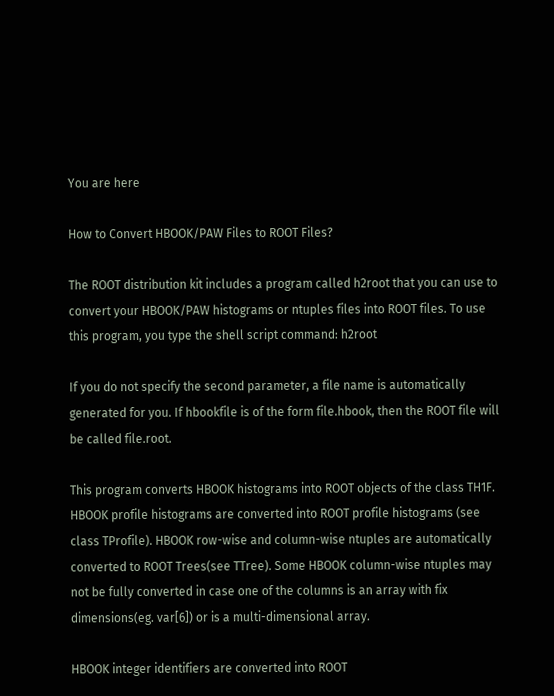You are here

How to Convert HBOOK/PAW Files to ROOT Files?

The ROOT distribution kit includes a program called h2root that you can use to convert your HBOOK/PAW histograms or ntuples files into ROOT files. To use this program, you type the shell script command: h2root

If you do not specify the second parameter, a file name is automatically generated for you. If hbookfile is of the form file.hbook, then the ROOT file will be called file.root.

This program converts HBOOK histograms into ROOT objects of the class TH1F. HBOOK profile histograms are converted into ROOT profile histograms (see class TProfile). HBOOK row-wise and column-wise ntuples are automatically converted to ROOT Trees(see TTree). Some HBOOK column-wise ntuples may not be fully converted in case one of the columns is an array with fix dimensions(eg. var[6]) or is a multi-dimensional array.

HBOOK integer identifiers are converted into ROOT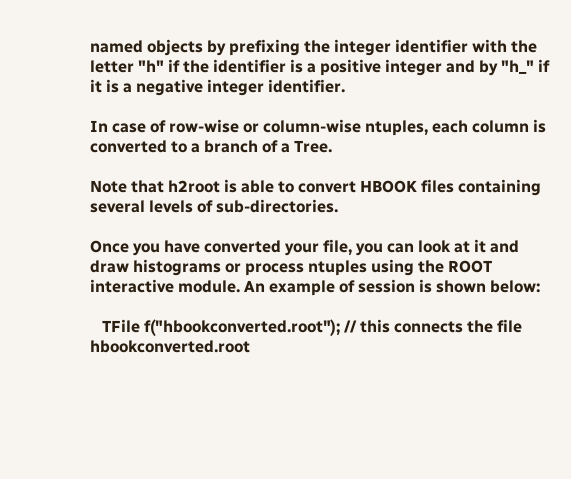named objects by prefixing the integer identifier with the letter "h" if the identifier is a positive integer and by "h_" if it is a negative integer identifier.

In case of row-wise or column-wise ntuples, each column is converted to a branch of a Tree.

Note that h2root is able to convert HBOOK files containing several levels of sub-directories.

Once you have converted your file, you can look at it and draw histograms or process ntuples using the ROOT interactive module. An example of session is shown below:

   TFile f("hbookconverted.root"); // this connects the file hbookconverted.root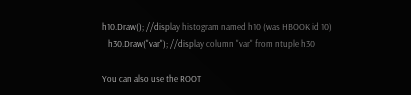h10.Draw(); //display histogram named h10 (was HBOOK id 10)
   h30.Draw("var"); //display column "var" from ntuple h30

You can also use the ROOT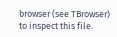browser (see TBrowser) to inspect this file.